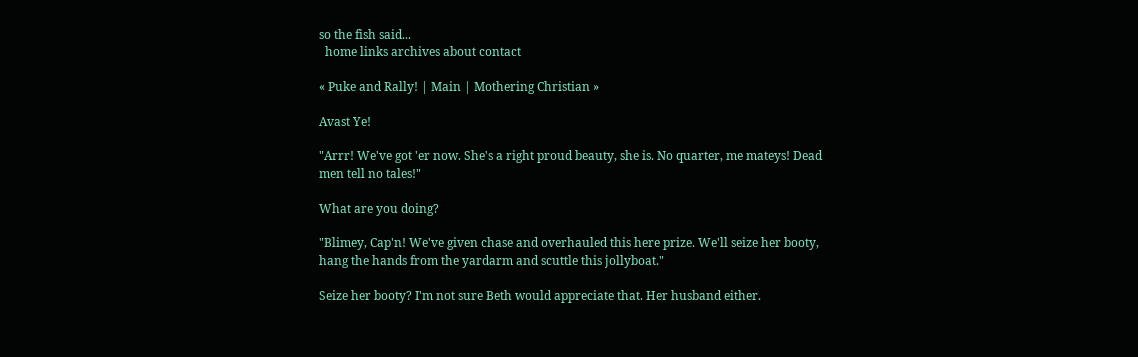so the fish said...
  home links archives about contact

« Puke and Rally! | Main | Mothering Christian »

Avast Ye!

"Arrr! We've got 'er now. She's a right proud beauty, she is. No quarter, me mateys! Dead men tell no tales!"

What are you doing?

"Blimey, Cap'n! We've given chase and overhauled this here prize. We'll seize her booty, hang the hands from the yardarm and scuttle this jollyboat."

Seize her booty? I'm not sure Beth would appreciate that. Her husband either.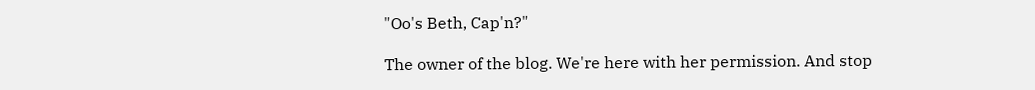"Oo's Beth, Cap'n?"

The owner of the blog. We're here with her permission. And stop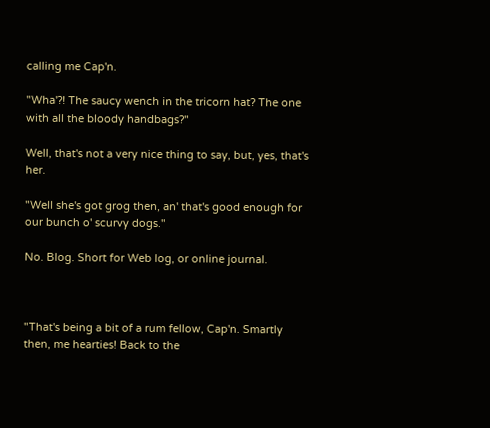calling me Cap'n.

"Wha'?! The saucy wench in the tricorn hat? The one with all the bloody handbags?"

Well, that's not a very nice thing to say, but, yes, that's her.

"Well she's got grog then, an' that's good enough for our bunch o' scurvy dogs."

No. Blog. Short for Web log, or online journal.



"That's being a bit of a rum fellow, Cap'n. Smartly then, me hearties! Back to the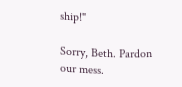ship!"

Sorry, Beth. Pardon our mess.